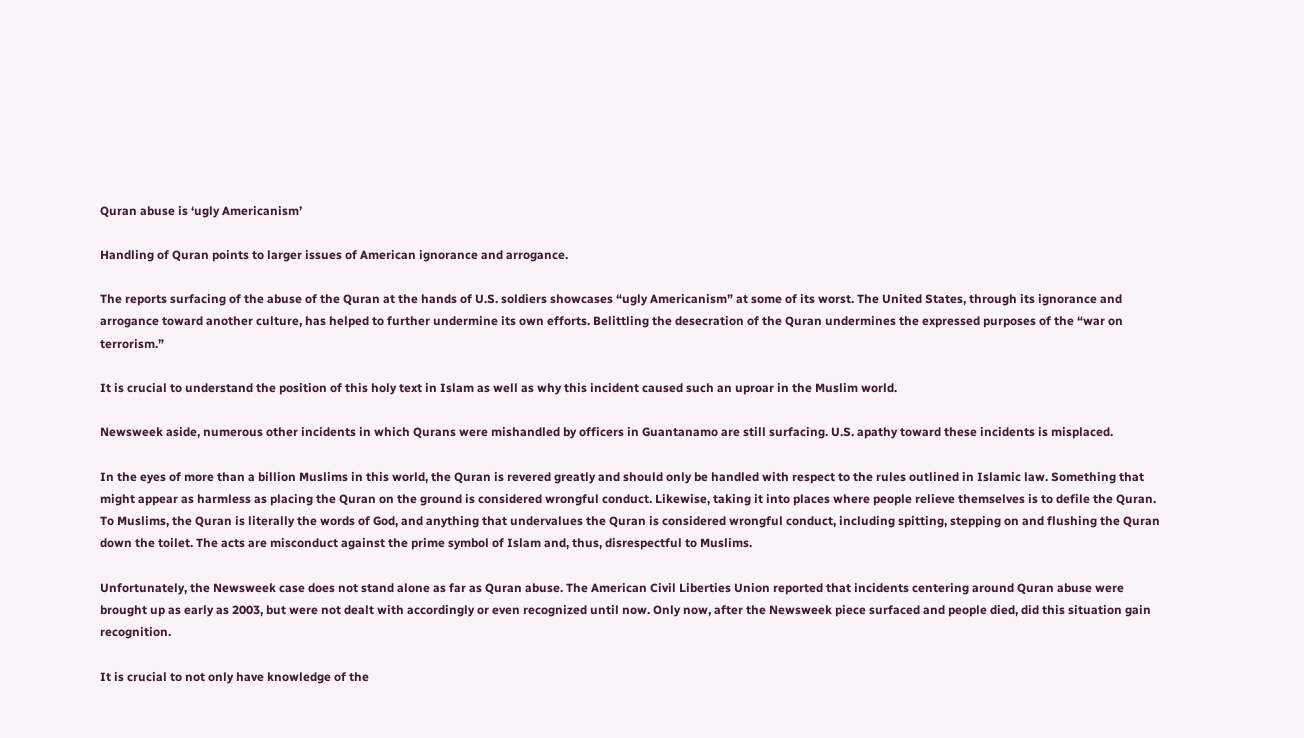Quran abuse is ‘ugly Americanism’

Handling of Quran points to larger issues of American ignorance and arrogance.

The reports surfacing of the abuse of the Quran at the hands of U.S. soldiers showcases “ugly Americanism” at some of its worst. The United States, through its ignorance and arrogance toward another culture, has helped to further undermine its own efforts. Belittling the desecration of the Quran undermines the expressed purposes of the “war on terrorism.”

It is crucial to understand the position of this holy text in Islam as well as why this incident caused such an uproar in the Muslim world.

Newsweek aside, numerous other incidents in which Qurans were mishandled by officers in Guantanamo are still surfacing. U.S. apathy toward these incidents is misplaced.

In the eyes of more than a billion Muslims in this world, the Quran is revered greatly and should only be handled with respect to the rules outlined in Islamic law. Something that might appear as harmless as placing the Quran on the ground is considered wrongful conduct. Likewise, taking it into places where people relieve themselves is to defile the Quran. To Muslims, the Quran is literally the words of God, and anything that undervalues the Quran is considered wrongful conduct, including spitting, stepping on and flushing the Quran down the toilet. The acts are misconduct against the prime symbol of Islam and, thus, disrespectful to Muslims.

Unfortunately, the Newsweek case does not stand alone as far as Quran abuse. The American Civil Liberties Union reported that incidents centering around Quran abuse were brought up as early as 2003, but were not dealt with accordingly or even recognized until now. Only now, after the Newsweek piece surfaced and people died, did this situation gain recognition.

It is crucial to not only have knowledge of the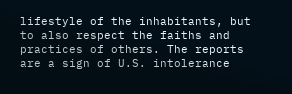lifestyle of the inhabitants, but to also respect the faiths and practices of others. The reports are a sign of U.S. intolerance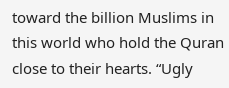toward the billion Muslims in this world who hold the Quran close to their hearts. “Ugly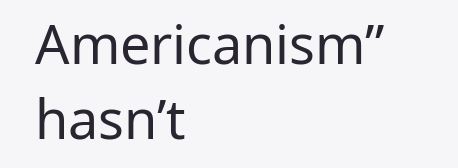Americanism” hasn’t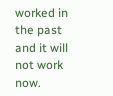worked in the past and it will not work now.